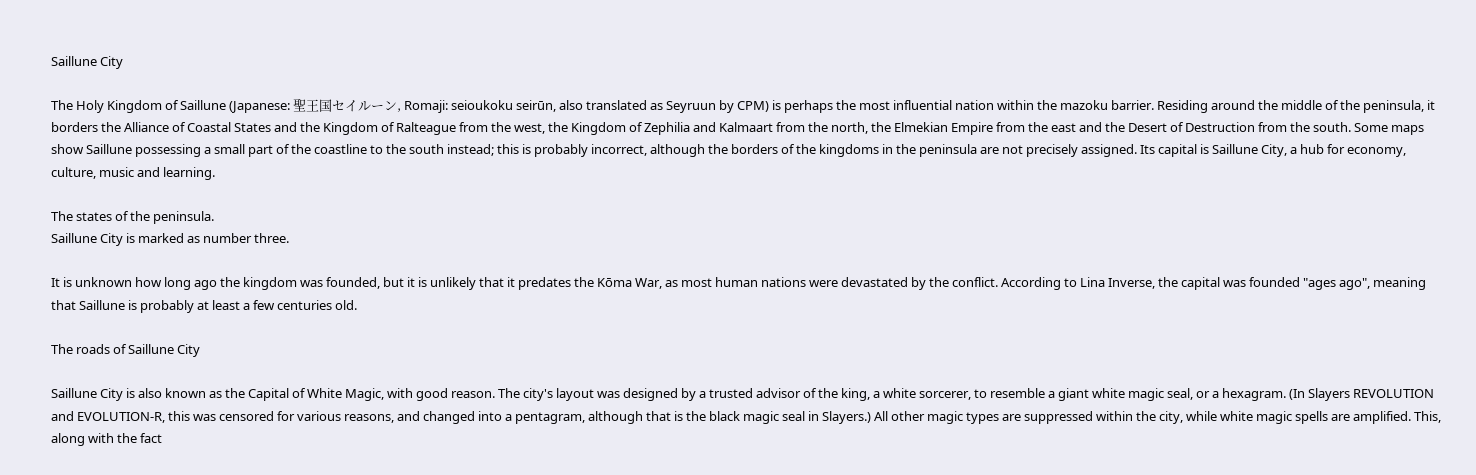Saillune City

The Holy Kingdom of Saillune (Japanese: 聖王国セイルーン, Romaji: seioukoku seirūn, also translated as Seyruun by CPM) is perhaps the most influential nation within the mazoku barrier. Residing around the middle of the peninsula, it borders the Alliance of Coastal States and the Kingdom of Ralteague from the west, the Kingdom of Zephilia and Kalmaart from the north, the Elmekian Empire from the east and the Desert of Destruction from the south. Some maps show Saillune possessing a small part of the coastline to the south instead; this is probably incorrect, although the borders of the kingdoms in the peninsula are not precisely assigned. Its capital is Saillune City, a hub for economy, culture, music and learning.

The states of the peninsula.
Saillune City is marked as number three.

It is unknown how long ago the kingdom was founded, but it is unlikely that it predates the Kōma War, as most human nations were devastated by the conflict. According to Lina Inverse, the capital was founded "ages ago", meaning that Saillune is probably at least a few centuries old.

The roads of Saillune City

Saillune City is also known as the Capital of White Magic, with good reason. The city's layout was designed by a trusted advisor of the king, a white sorcerer, to resemble a giant white magic seal, or a hexagram. (In Slayers REVOLUTION and EVOLUTION-R, this was censored for various reasons, and changed into a pentagram, although that is the black magic seal in Slayers.) All other magic types are suppressed within the city, while white magic spells are amplified. This, along with the fact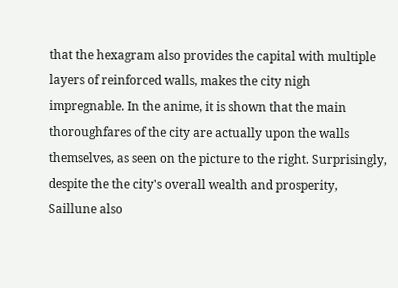that the hexagram also provides the capital with multiple layers of reinforced walls, makes the city nigh impregnable. In the anime, it is shown that the main thoroughfares of the city are actually upon the walls themselves, as seen on the picture to the right. Surprisingly, despite the the city's overall wealth and prosperity, Saillune also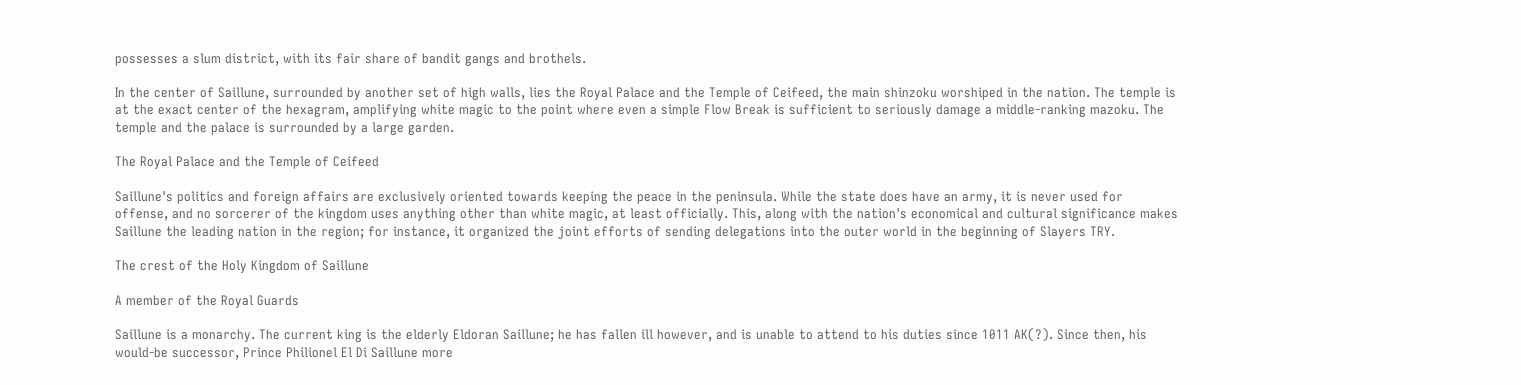possesses a slum district, with its fair share of bandit gangs and brothels.

In the center of Saillune, surrounded by another set of high walls, lies the Royal Palace and the Temple of Ceifeed, the main shinzoku worshiped in the nation. The temple is at the exact center of the hexagram, amplifying white magic to the point where even a simple Flow Break is sufficient to seriously damage a middle-ranking mazoku. The temple and the palace is surrounded by a large garden.

The Royal Palace and the Temple of Ceifeed

Saillune's politics and foreign affairs are exclusively oriented towards keeping the peace in the peninsula. While the state does have an army, it is never used for offense, and no sorcerer of the kingdom uses anything other than white magic, at least officially. This, along with the nation's economical and cultural significance makes Saillune the leading nation in the region; for instance, it organized the joint efforts of sending delegations into the outer world in the beginning of Slayers TRY.

The crest of the Holy Kingdom of Saillune

A member of the Royal Guards

Saillune is a monarchy. The current king is the elderly Eldoran Saillune; he has fallen ill however, and is unable to attend to his duties since 1011 AK(?). Since then, his would-be successor, Prince Philionel El Di Saillune more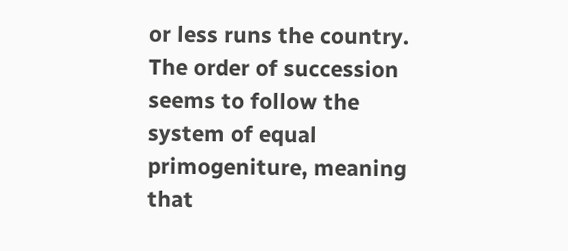or less runs the country. The order of succession seems to follow the system of equal primogeniture, meaning that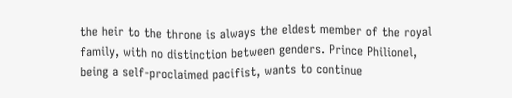the heir to the throne is always the eldest member of the royal family, with no distinction between genders. Prince Philionel, being a self-proclaimed pacifist, wants to continue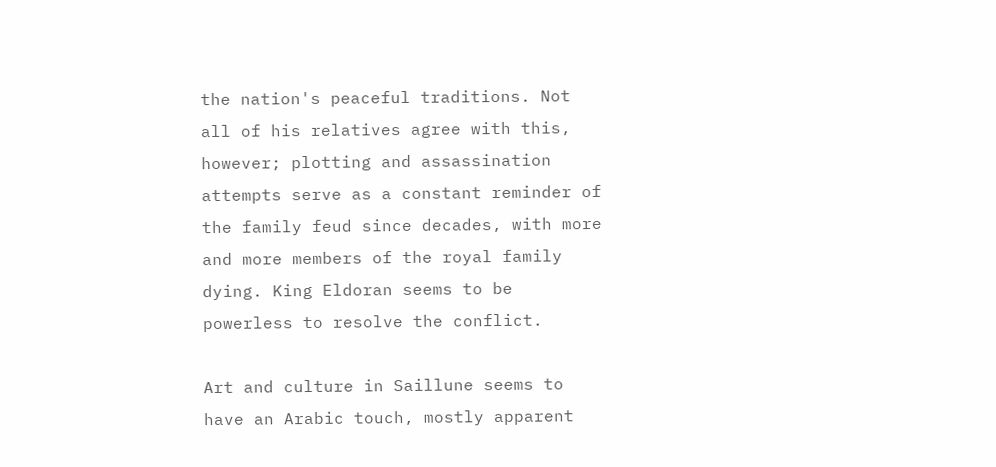the nation's peaceful traditions. Not all of his relatives agree with this, however; plotting and assassination attempts serve as a constant reminder of the family feud since decades, with more and more members of the royal family dying. King Eldoran seems to be powerless to resolve the conflict.

Art and culture in Saillune seems to have an Arabic touch, mostly apparent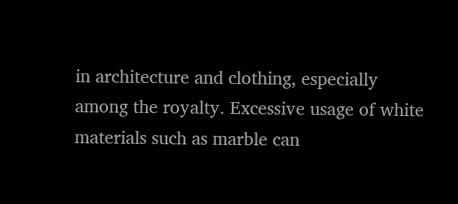in architecture and clothing, especially among the royalty. Excessive usage of white materials such as marble can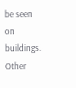be seen on buildings. Other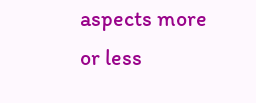aspects more or less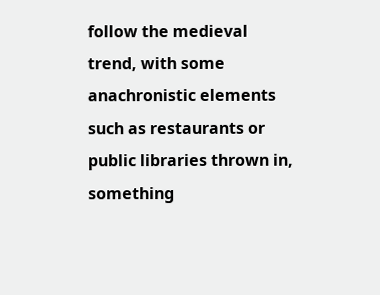follow the medieval trend, with some anachronistic elements such as restaurants or public libraries thrown in, something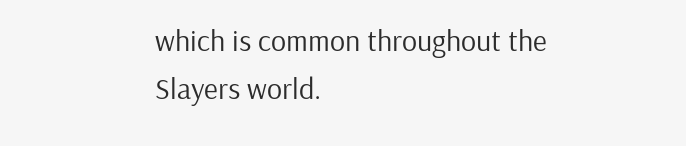which is common throughout the Slayers world.